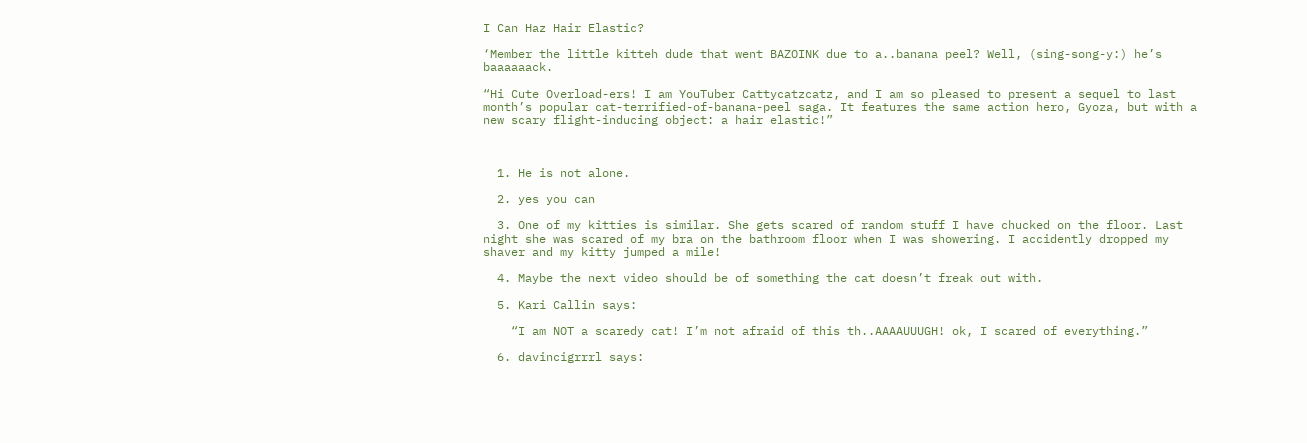I Can Haz Hair Elastic?

‘Member the little kitteh dude that went BAZOINK due to a..banana peel? Well, (sing-song-y:) he’s baaaaaack.

“Hi Cute Overload-ers! I am YouTuber Cattycatzcatz, and I am so pleased to present a sequel to last month’s popular cat-terrified-of-banana-peel saga. It features the same action hero, Gyoza, but with a new scary flight-inducing object: a hair elastic!”



  1. He is not alone.

  2. yes you can

  3. One of my kitties is similar. She gets scared of random stuff I have chucked on the floor. Last night she was scared of my bra on the bathroom floor when I was showering. I accidently dropped my shaver and my kitty jumped a mile!

  4. Maybe the next video should be of something the cat doesn’t freak out with.

  5. Kari Callin says:

    “I am NOT a scaredy cat! I’m not afraid of this th..AAAAUUUGH! ok, I scared of everything.”

  6. davincigrrrl says: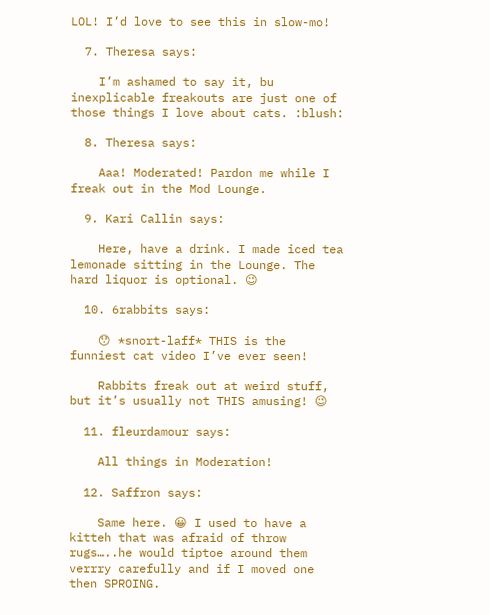LOL! I’d love to see this in slow-mo!

  7. Theresa says:

    I’m ashamed to say it, bu inexplicable freakouts are just one of those things I love about cats. :blush:

  8. Theresa says:

    Aaa! Moderated! Pardon me while I freak out in the Mod Lounge.

  9. Kari Callin says:

    Here, have a drink. I made iced tea lemonade sitting in the Lounge. The hard liquor is optional. 😉

  10. 6rabbits says:

    😯 *snort-laff* THIS is the funniest cat video I’ve ever seen!

    Rabbits freak out at weird stuff, but it’s usually not THIS amusing! 😉

  11. fleurdamour says:

    All things in Moderation!

  12. Saffron says:

    Same here. 😀 I used to have a kitteh that was afraid of throw rugs…..he would tiptoe around them verrry carefully and if I moved one then SPROING.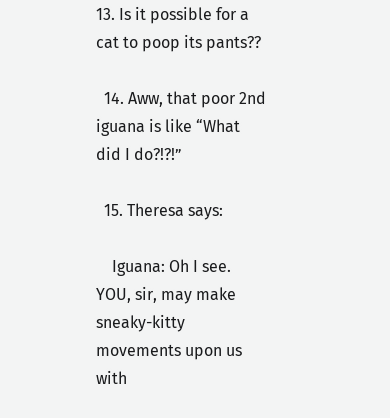13. Is it possible for a cat to poop its pants??

  14. Aww, that poor 2nd iguana is like “What did I do?!?!”

  15. Theresa says:

    Iguana: Oh I see. YOU, sir, may make sneaky-kitty movements upon us with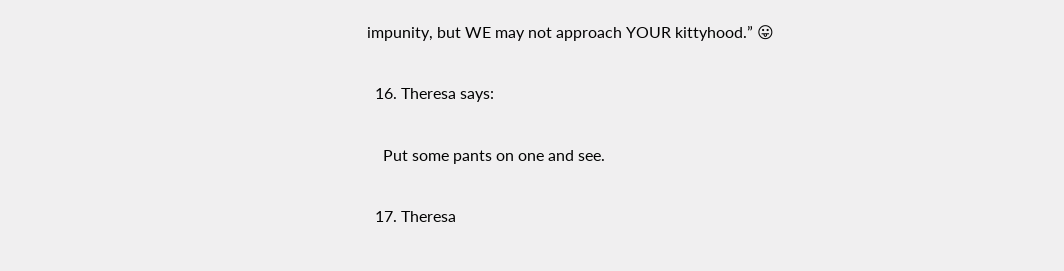impunity, but WE may not approach YOUR kittyhood.” 😛

  16. Theresa says:

    Put some pants on one and see.

  17. Theresa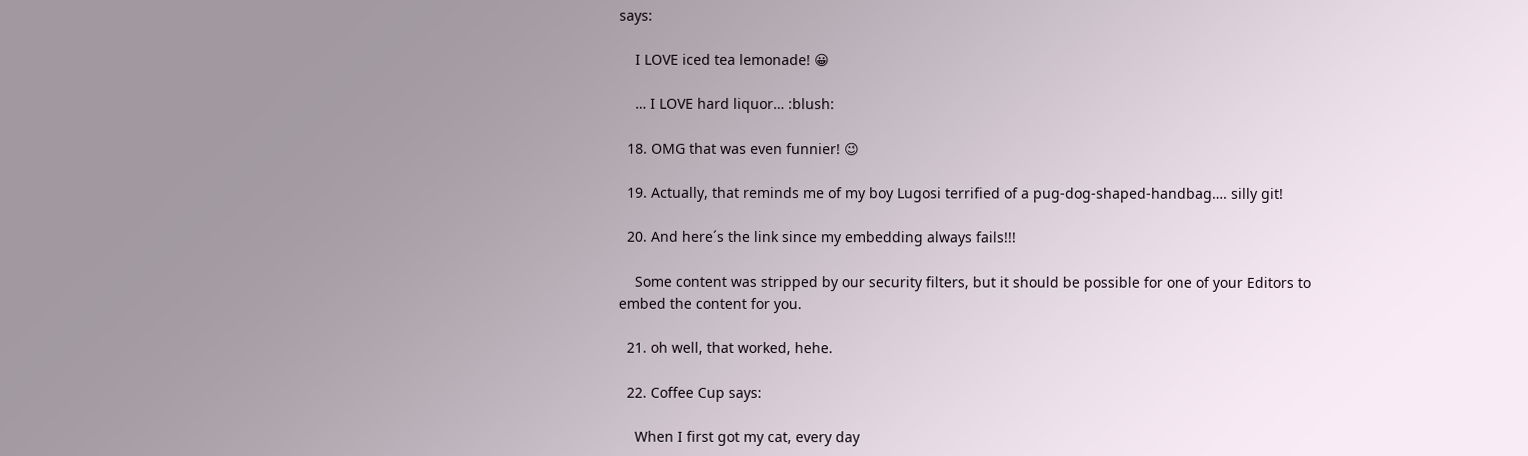says:

    I LOVE iced tea lemonade! 😀

    … I LOVE hard liquor… :blush:

  18. OMG that was even funnier! 😉

  19. Actually, that reminds me of my boy Lugosi terrified of a pug-dog-shaped-handbag…. silly git!

  20. And here´s the link since my embedding always fails!!!

    Some content was stripped by our security filters, but it should be possible for one of your Editors to embed the content for you.

  21. oh well, that worked, hehe.

  22. Coffee Cup says:

    When I first got my cat, every day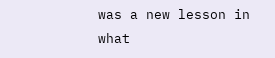was a new lesson in what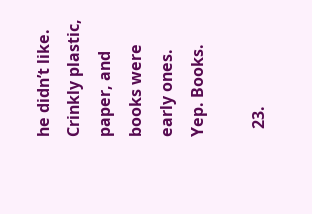he didn’t like. Crinkly plastic, paper, and books were early ones. Yep. Books.

  23.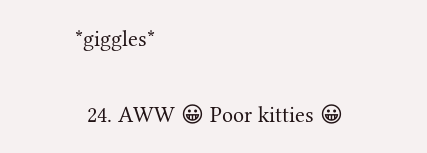*giggles*

  24. AWW 😀 Poor kitties 😀